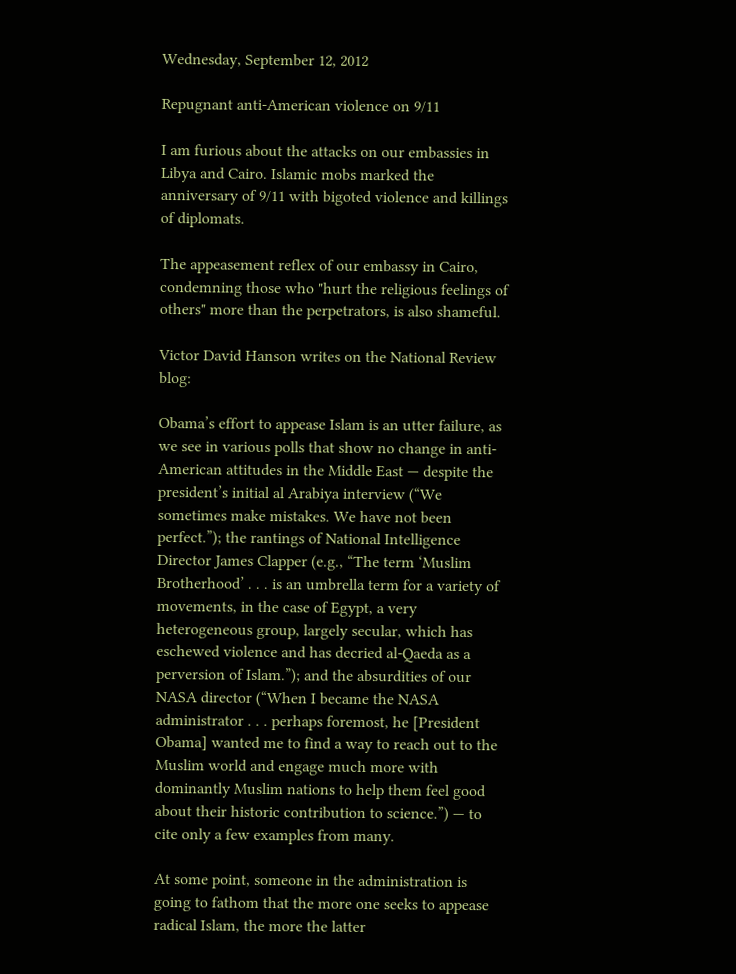Wednesday, September 12, 2012

Repugnant anti-American violence on 9/11

I am furious about the attacks on our embassies in Libya and Cairo. Islamic mobs marked the anniversary of 9/11 with bigoted violence and killings of diplomats.

The appeasement reflex of our embassy in Cairo, condemning those who "hurt the religious feelings of others" more than the perpetrators, is also shameful.

Victor David Hanson writes on the National Review blog:

Obama’s effort to appease Islam is an utter failure, as we see in various polls that show no change in anti-American attitudes in the Middle East — despite the president’s initial al Arabiya interview (“We sometimes make mistakes. We have not been perfect.”); the rantings of National Intelligence Director James Clapper (e.g., “The term ‘Muslim Brotherhood’ . . . is an umbrella term for a variety of movements, in the case of Egypt, a very heterogeneous group, largely secular, which has eschewed violence and has decried al-Qaeda as a perversion of Islam.”); and the absurdities of our NASA director (“When I became the NASA administrator . . . perhaps foremost, he [President Obama] wanted me to find a way to reach out to the Muslim world and engage much more with dominantly Muslim nations to help them feel good about their historic contribution to science.”) — to cite only a few examples from many.

At some point, someone in the administration is going to fathom that the more one seeks to appease radical Islam, the more the latter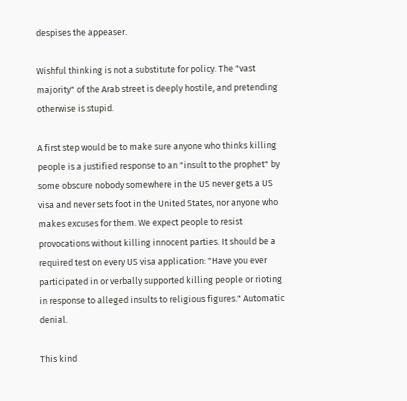despises the appeaser.

Wishful thinking is not a substitute for policy. The "vast majority" of the Arab street is deeply hostile, and pretending otherwise is stupid.

A first step would be to make sure anyone who thinks killing people is a justified response to an "insult to the prophet" by some obscure nobody somewhere in the US never gets a US visa and never sets foot in the United States, nor anyone who makes excuses for them. We expect people to resist provocations without killing innocent parties. It should be a required test on every US visa application: "Have you ever participated in or verbally supported killing people or rioting in response to alleged insults to religious figures." Automatic denial.

This kind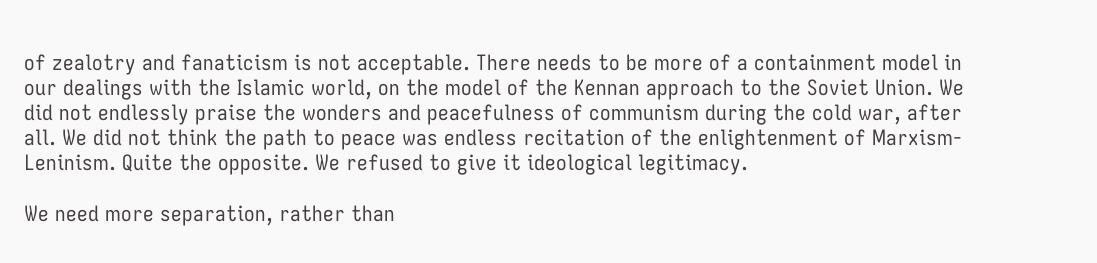of zealotry and fanaticism is not acceptable. There needs to be more of a containment model in our dealings with the Islamic world, on the model of the Kennan approach to the Soviet Union. We did not endlessly praise the wonders and peacefulness of communism during the cold war, after all. We did not think the path to peace was endless recitation of the enlightenment of Marxism-Leninism. Quite the opposite. We refused to give it ideological legitimacy.

We need more separation, rather than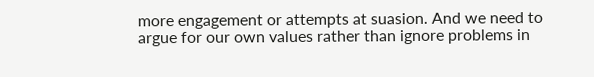more engagement or attempts at suasion. And we need to argue for our own values rather than ignore problems in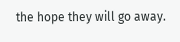the hope they will go away.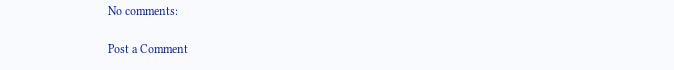No comments:

Post a Comment